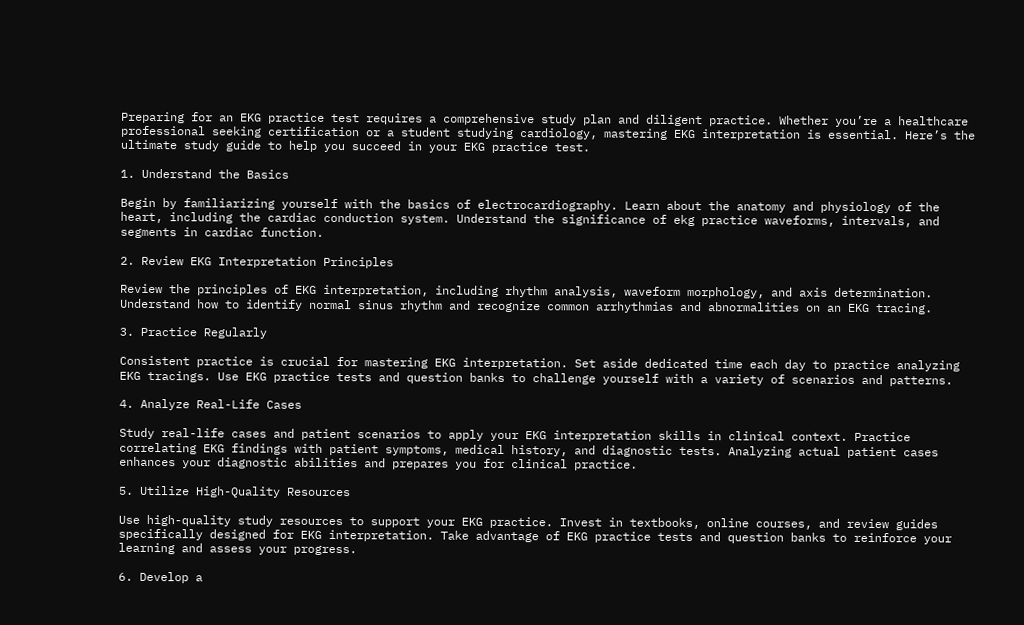Preparing for an EKG practice test requires a comprehensive study plan and diligent practice. Whether you’re a healthcare professional seeking certification or a student studying cardiology, mastering EKG interpretation is essential. Here’s the ultimate study guide to help you succeed in your EKG practice test.

1. Understand the Basics

Begin by familiarizing yourself with the basics of electrocardiography. Learn about the anatomy and physiology of the heart, including the cardiac conduction system. Understand the significance of ekg practice waveforms, intervals, and segments in cardiac function.

2. Review EKG Interpretation Principles

Review the principles of EKG interpretation, including rhythm analysis, waveform morphology, and axis determination. Understand how to identify normal sinus rhythm and recognize common arrhythmias and abnormalities on an EKG tracing.

3. Practice Regularly

Consistent practice is crucial for mastering EKG interpretation. Set aside dedicated time each day to practice analyzing EKG tracings. Use EKG practice tests and question banks to challenge yourself with a variety of scenarios and patterns.

4. Analyze Real-Life Cases

Study real-life cases and patient scenarios to apply your EKG interpretation skills in clinical context. Practice correlating EKG findings with patient symptoms, medical history, and diagnostic tests. Analyzing actual patient cases enhances your diagnostic abilities and prepares you for clinical practice.

5. Utilize High-Quality Resources

Use high-quality study resources to support your EKG practice. Invest in textbooks, online courses, and review guides specifically designed for EKG interpretation. Take advantage of EKG practice tests and question banks to reinforce your learning and assess your progress.

6. Develop a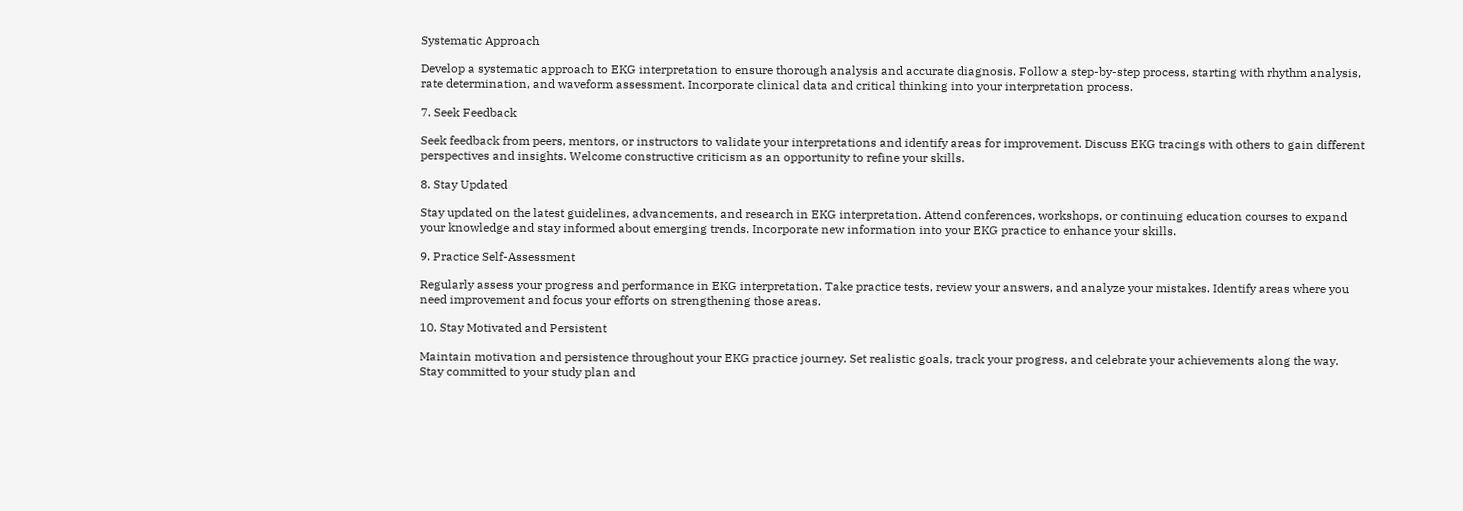Systematic Approach

Develop a systematic approach to EKG interpretation to ensure thorough analysis and accurate diagnosis. Follow a step-by-step process, starting with rhythm analysis, rate determination, and waveform assessment. Incorporate clinical data and critical thinking into your interpretation process.

7. Seek Feedback

Seek feedback from peers, mentors, or instructors to validate your interpretations and identify areas for improvement. Discuss EKG tracings with others to gain different perspectives and insights. Welcome constructive criticism as an opportunity to refine your skills.

8. Stay Updated

Stay updated on the latest guidelines, advancements, and research in EKG interpretation. Attend conferences, workshops, or continuing education courses to expand your knowledge and stay informed about emerging trends. Incorporate new information into your EKG practice to enhance your skills.

9. Practice Self-Assessment

Regularly assess your progress and performance in EKG interpretation. Take practice tests, review your answers, and analyze your mistakes. Identify areas where you need improvement and focus your efforts on strengthening those areas.

10. Stay Motivated and Persistent

Maintain motivation and persistence throughout your EKG practice journey. Set realistic goals, track your progress, and celebrate your achievements along the way. Stay committed to your study plan and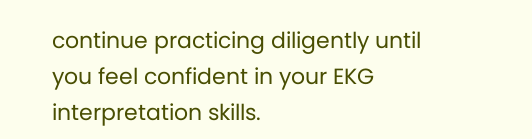continue practicing diligently until you feel confident in your EKG interpretation skills.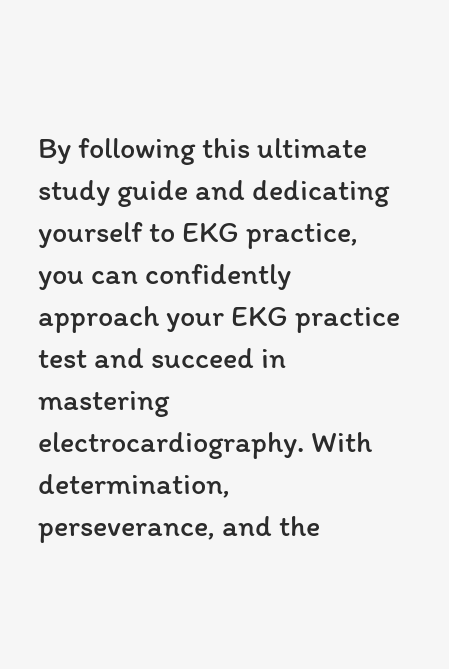By following this ultimate study guide and dedicating yourself to EKG practice, you can confidently approach your EKG practice test and succeed in mastering electrocardiography. With determination, perseverance, and the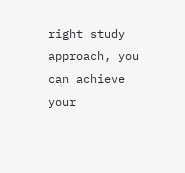right study approach, you can achieve your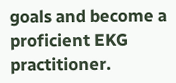goals and become a proficient EKG practitioner.